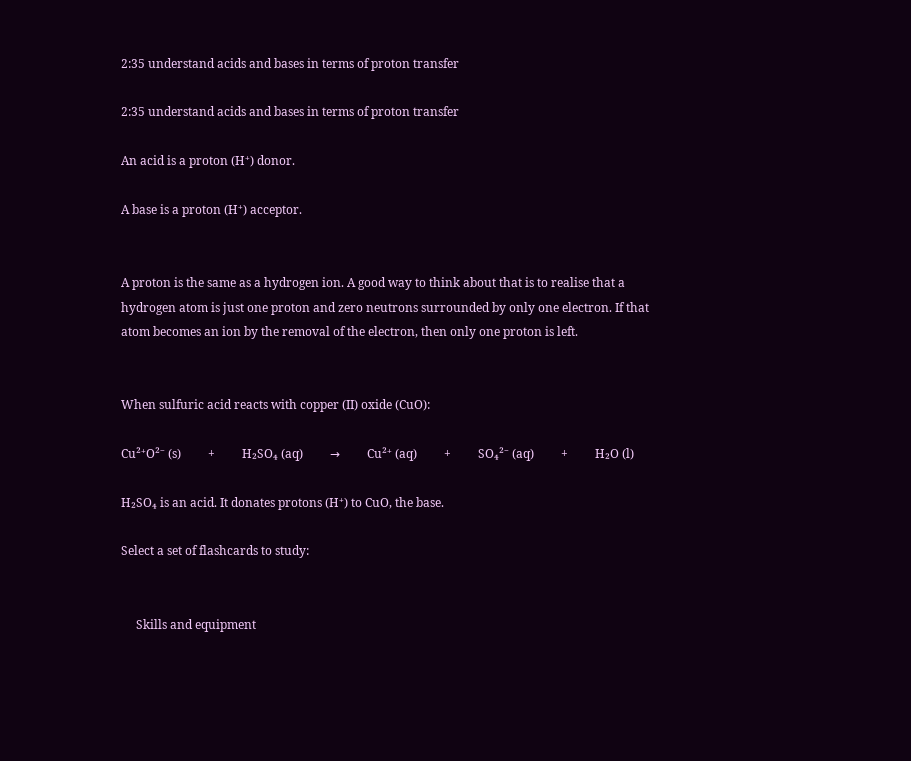2:35 understand acids and bases in terms of proton transfer

2:35 understand acids and bases in terms of proton transfer

An acid is a proton (H⁺) donor.

A base is a proton (H⁺) acceptor.


A proton is the same as a hydrogen ion. A good way to think about that is to realise that a hydrogen atom is just one proton and zero neutrons surrounded by only one electron. If that atom becomes an ion by the removal of the electron, then only one proton is left.


When sulfuric acid reacts with copper (II) oxide (CuO):

Cu²⁺O²⁻ (s)         +         H₂SO₄ (aq)         →         Cu²⁺ (aq)         +         SO₄²⁻ (aq)         +         H₂O (l)

H₂SO₄ is an acid. It donates protons (H⁺) to CuO, the base.

Select a set of flashcards to study:


     Skills and equipment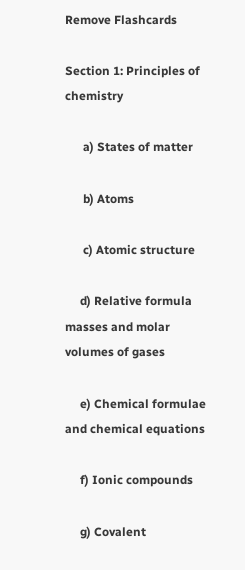Remove Flashcards

Section 1: Principles of chemistry

      a) States of matter

      b) Atoms

      c) Atomic structure

     d) Relative formula masses and molar volumes of gases

     e) Chemical formulae and chemical equations

     f) Ionic compounds

     g) Covalent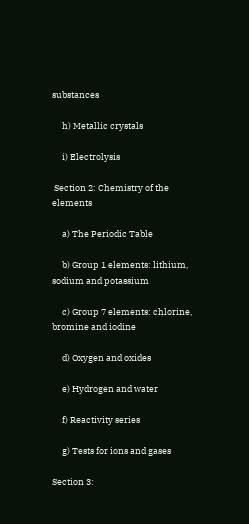substances

     h) Metallic crystals

     i) Electrolysis

 Section 2: Chemistry of the elements

     a) The Periodic Table

     b) Group 1 elements: lithium, sodium and potassium

     c) Group 7 elements: chlorine, bromine and iodine

     d) Oxygen and oxides

     e) Hydrogen and water

     f) Reactivity series

     g) Tests for ions and gases

Section 3: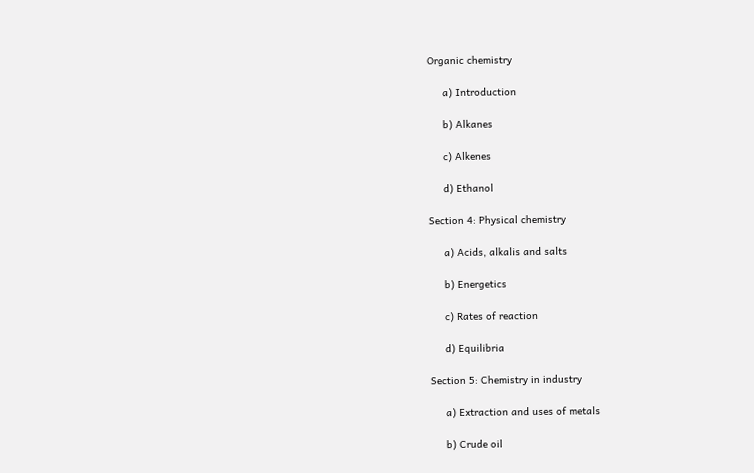Organic chemistry

     a) Introduction

     b) Alkanes

     c) Alkenes

     d) Ethanol

Section 4: Physical chemistry

     a) Acids, alkalis and salts

     b) Energetics

     c) Rates of reaction

     d) Equilibria

Section 5: Chemistry in industry

     a) Extraction and uses of metals

     b) Crude oil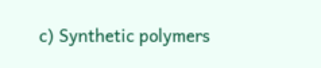c) Synthetic polymers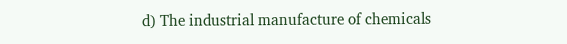d) The industrial manufacture of chemicals